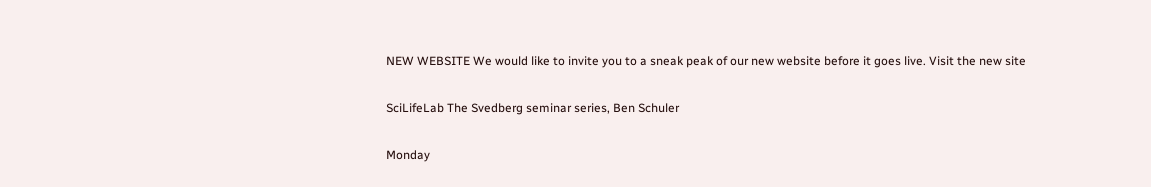NEW WEBSITE We would like to invite you to a sneak peak of our new website before it goes live. Visit the new site

SciLifeLab The Svedberg seminar series, Ben Schuler

Monday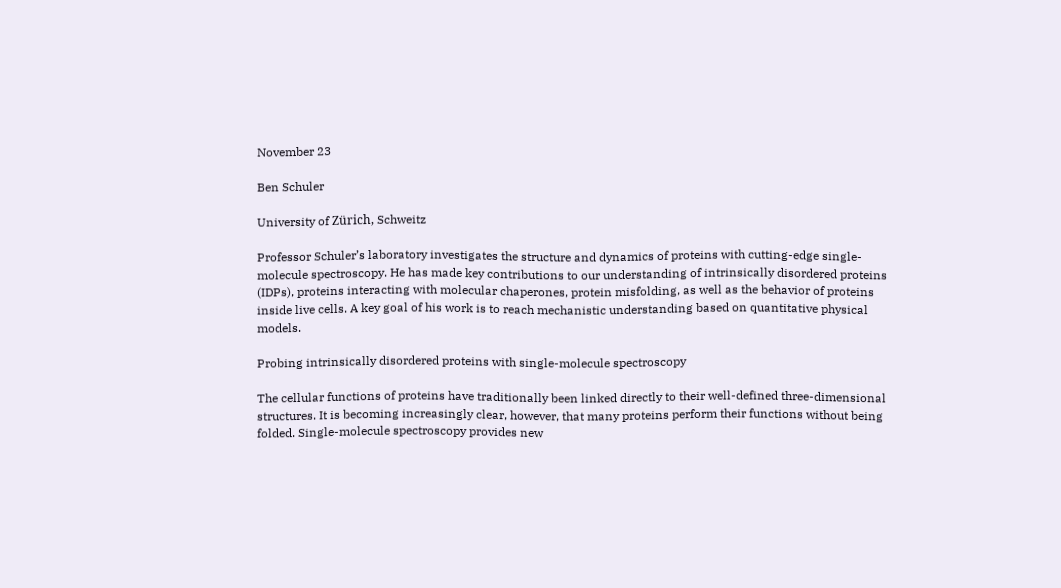November 23

Ben Schuler

University of Zürich, Schweitz

Professor Schuler’s laboratory investigates the structure and dynamics of proteins with cutting-edge single-molecule spectroscopy. He has made key contributions to our understanding of intrinsically disordered proteins (IDPs), proteins interacting with molecular chaperones, protein misfolding, as well as the behavior of proteins inside live cells. A key goal of his work is to reach mechanistic understanding based on quantitative physical models.

Probing intrinsically disordered proteins with single-molecule spectroscopy

The cellular functions of proteins have traditionally been linked directly to their well-defined three-dimensional structures. It is becoming increasingly clear, however, that many proteins perform their functions without being folded. Single-molecule spectroscopy provides new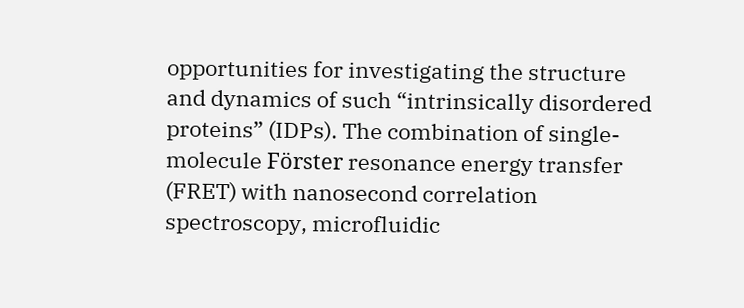opportunities for investigating the structure and dynamics of such “intrinsically disordered proteins” (IDPs). The combination of single-molecule Förster resonance energy transfer (FRET) with nanosecond correlation spectroscopy, microfluidic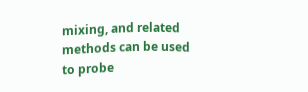mixing, and related methods can be used to probe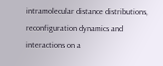intramolecular distance distributions, reconfiguration dynamics and interactions on a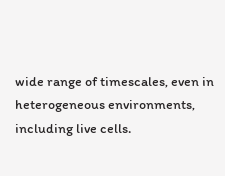wide range of timescales, even in heterogeneous environments, including live cells.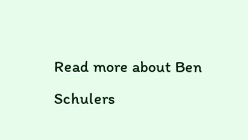Read more about Ben Schulers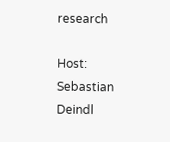research

Host: Sebastian Deindl